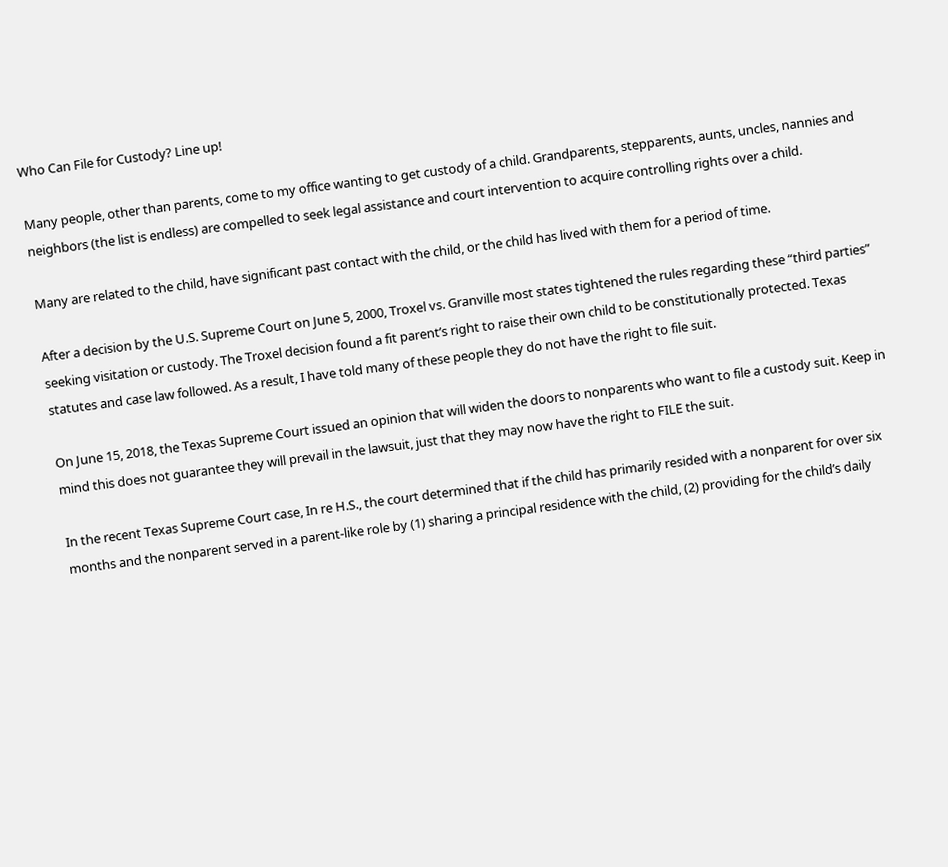Who Can File for Custody? Line up!

Many people, other than parents, come to my office wanting to get custody of a child. Grandparents, stepparents, aunts, uncles, nannies and neighbors (the list is endless) are compelled to seek legal assistance and court intervention to acquire controlling rights over a child.

Many are related to the child, have significant past contact with the child, or the child has lived with them for a period of time.

After a decision by the U.S. Supreme Court on June 5, 2000, Troxel vs. Granville most states tightened the rules regarding these “third parties” seeking visitation or custody. The Troxel decision found a fit parent’s right to raise their own child to be constitutionally protected. Texas statutes and case law followed. As a result, I have told many of these people they do not have the right to file suit.

On June 15, 2018, the Texas Supreme Court issued an opinion that will widen the doors to nonparents who want to file a custody suit. Keep in mind this does not guarantee they will prevail in the lawsuit, just that they may now have the right to FILE the suit.

In the recent Texas Supreme Court case, In re H.S., the court determined that if the child has primarily resided with a nonparent for over six months and the nonparent served in a parent-like role by (1) sharing a principal residence with the child, (2) providing for the child’s daily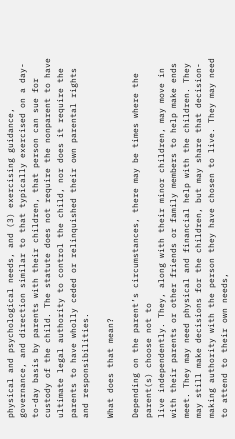physical and psychological needs, and (3) exercising guidance, governance, and direction similar to that typically exercised on a day-to-day basis by parents with their children, that person can sue for custody of the child. The statute does not require the nonparent to have ultimate legal authority to control the child, nor does it require the parents to have wholly ceded or relinquished their own parental rights and responsibilities.

What does that mean?

Depending on the parent’s circumstances, there may be times where the parent(s) choose not to
live independently. They, along with their minor children, may move in with their parents or other friends or family members to help make ends meet. They may need physical and financial help with the children. They may still make decisions for the children, but may share that decision-making authority with the person they have chosen to live. They may need to attend to their own needs,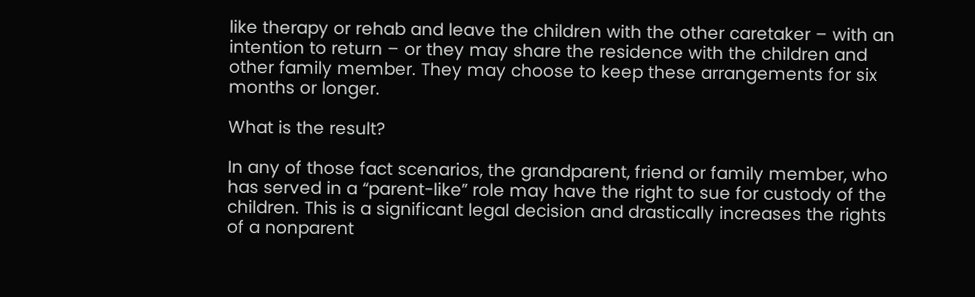like therapy or rehab and leave the children with the other caretaker – with an intention to return – or they may share the residence with the children and other family member. They may choose to keep these arrangements for six months or longer.

What is the result?

In any of those fact scenarios, the grandparent, friend or family member, who has served in a “parent-like” role may have the right to sue for custody of the children. This is a significant legal decision and drastically increases the rights of a nonparent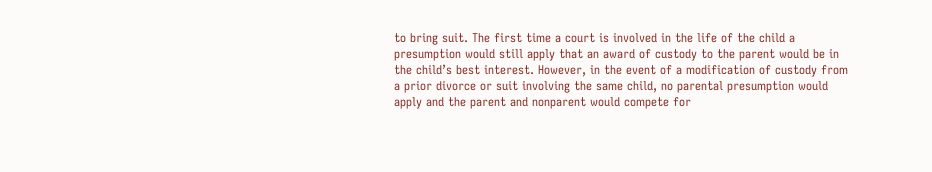to bring suit. The first time a court is involved in the life of the child a presumption would still apply that an award of custody to the parent would be in the child’s best interest. However, in the event of a modification of custody from a prior divorce or suit involving the same child, no parental presumption would apply and the parent and nonparent would compete for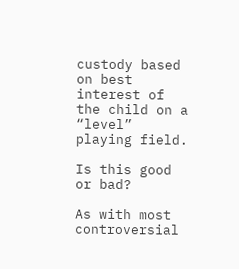custody based on best interest of the child on a “level” playing field.

Is this good or bad?

As with most controversial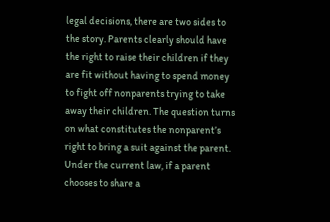legal decisions, there are two sides to the story. Parents clearly should have the right to raise their children if they are fit without having to spend money to fight off nonparents trying to take away their children. The question turns on what constitutes the nonparent’s right to bring a suit against the parent. Under the current law, if a parent chooses to share a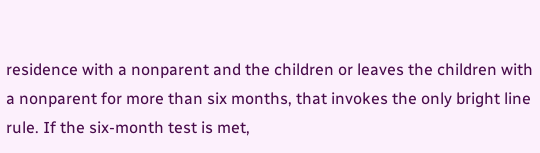residence with a nonparent and the children or leaves the children with a nonparent for more than six months, that invokes the only bright line rule. If the six-month test is met,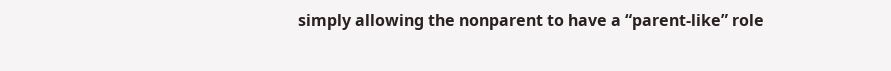simply allowing the nonparent to have a “parent-like” role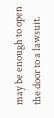may be enough to open the door to a lawsuit.